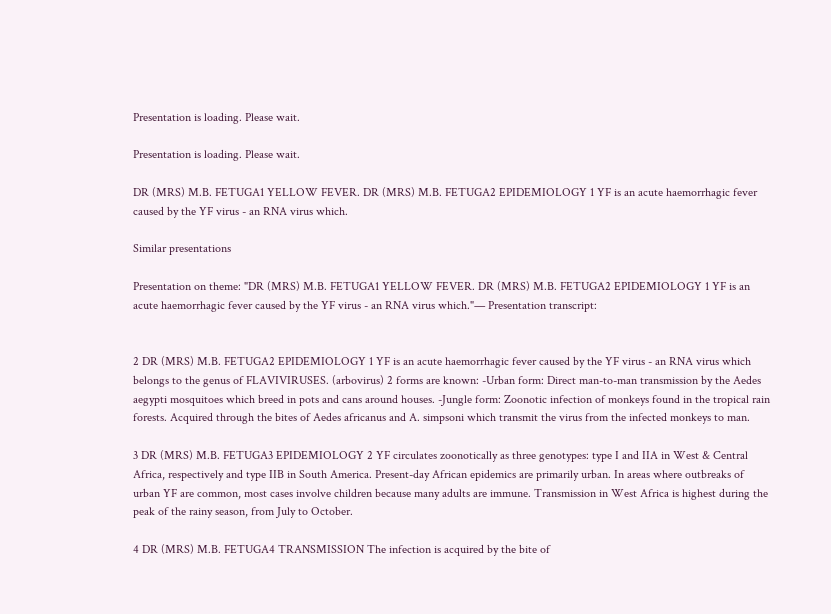Presentation is loading. Please wait.

Presentation is loading. Please wait.

DR (MRS) M.B. FETUGA1 YELLOW FEVER. DR (MRS) M.B. FETUGA2 EPIDEMIOLOGY 1 YF is an acute haemorrhagic fever caused by the YF virus - an RNA virus which.

Similar presentations

Presentation on theme: "DR (MRS) M.B. FETUGA1 YELLOW FEVER. DR (MRS) M.B. FETUGA2 EPIDEMIOLOGY 1 YF is an acute haemorrhagic fever caused by the YF virus - an RNA virus which."— Presentation transcript:


2 DR (MRS) M.B. FETUGA2 EPIDEMIOLOGY 1 YF is an acute haemorrhagic fever caused by the YF virus - an RNA virus which belongs to the genus of FLAVIVIRUSES. (arbovirus) 2 forms are known: -Urban form: Direct man-to-man transmission by the Aedes aegypti mosquitoes which breed in pots and cans around houses. -Jungle form: Zoonotic infection of monkeys found in the tropical rain forests. Acquired through the bites of Aedes africanus and A. simpsoni which transmit the virus from the infected monkeys to man.

3 DR (MRS) M.B. FETUGA3 EPIDEMIOLOGY 2 YF circulates zoonotically as three genotypes: type I and IIA in West & Central Africa, respectively and type IIB in South America. Present-day African epidemics are primarily urban. In areas where outbreaks of urban YF are common, most cases involve children because many adults are immune. Transmission in West Africa is highest during the peak of the rainy season, from July to October.

4 DR (MRS) M.B. FETUGA4 TRANSMISSION The infection is acquired by the bite of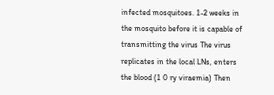infected mosquitoes. 1-2 weeks in the mosquito before it is capable of transmitting the virus The virus replicates in the local LNs, enters the blood (1 0 ry viraemia) Then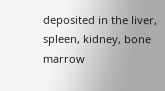deposited in the liver, spleen, kidney, bone marrow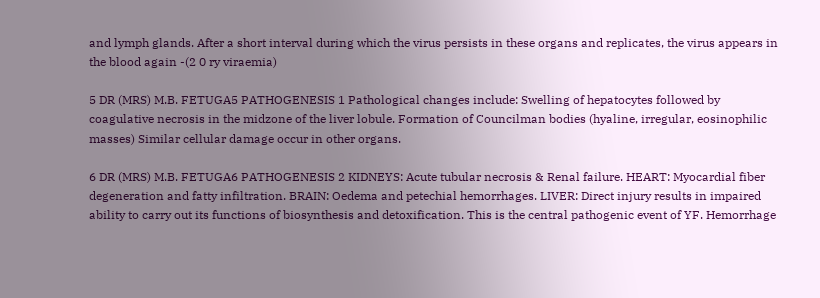and lymph glands. After a short interval during which the virus persists in these organs and replicates, the virus appears in the blood again -(2 0 ry viraemia)

5 DR (MRS) M.B. FETUGA5 PATHOGENESIS 1 Pathological changes include: Swelling of hepatocytes followed by coagulative necrosis in the midzone of the liver lobule. Formation of Councilman bodies (hyaline, irregular, eosinophilic masses) Similar cellular damage occur in other organs.

6 DR (MRS) M.B. FETUGA6 PATHOGENESIS 2 KIDNEYS: Acute tubular necrosis & Renal failure. HEART: Myocardial fiber degeneration and fatty infiltration. BRAIN: Oedema and petechial hemorrhages. LIVER: Direct injury results in impaired ability to carry out its functions of biosynthesis and detoxification. This is the central pathogenic event of YF. Hemorrhage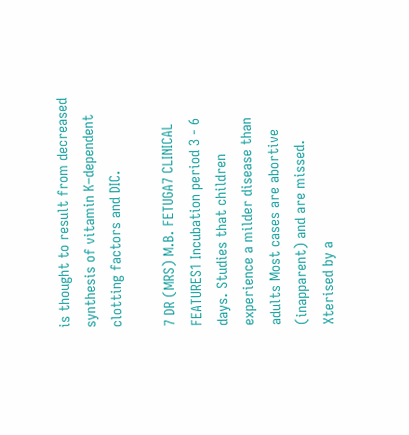is thought to result from decreased synthesis of vitamin K–dependent clotting factors and DIC.

7 DR (MRS) M.B. FETUGA7 CLINICAL FEATURES1 Incubation period 3 - 6 days. Studies that children experience a milder disease than adults Most cases are abortive (inapparent) and are missed. Xterised by a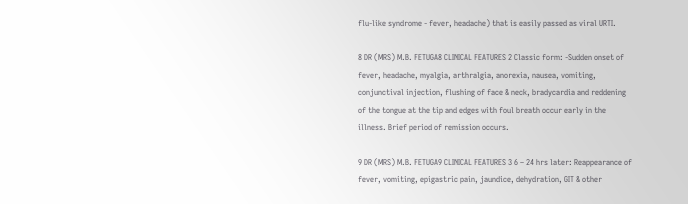flu-like syndrome - fever, headache) that is easily passed as viral URTI.

8 DR (MRS) M.B. FETUGA8 CLINICAL FEATURES 2 Classic form: -Sudden onset of fever, headache, myalgia, arthralgia, anorexia, nausea, vomiting, conjunctival injection, flushing of face & neck, bradycardia and reddening of the tongue at the tip and edges with foul breath occur early in the illness. Brief period of remission occurs.

9 DR (MRS) M.B. FETUGA9 CLINICAL FEATURES 3 6 – 24 hrs later: Reappearance of fever, vomiting, epigastric pain, jaundice, dehydration, GIT & other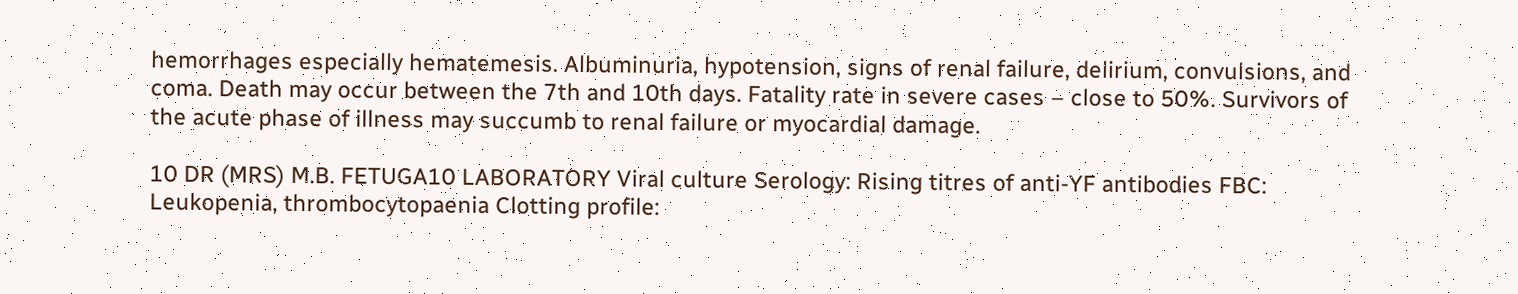hemorrhages especially hematemesis. Albuminuria, hypotension, signs of renal failure, delirium, convulsions, and coma. Death may occur between the 7th and 10th days. Fatality rate in severe cases – close to 50%. Survivors of the acute phase of illness may succumb to renal failure or myocardial damage.

10 DR (MRS) M.B. FETUGA10 LABORATORY Viral culture Serology: Rising titres of anti-YF antibodies FBC: Leukopenia, thrombocytopaenia Clotting profile: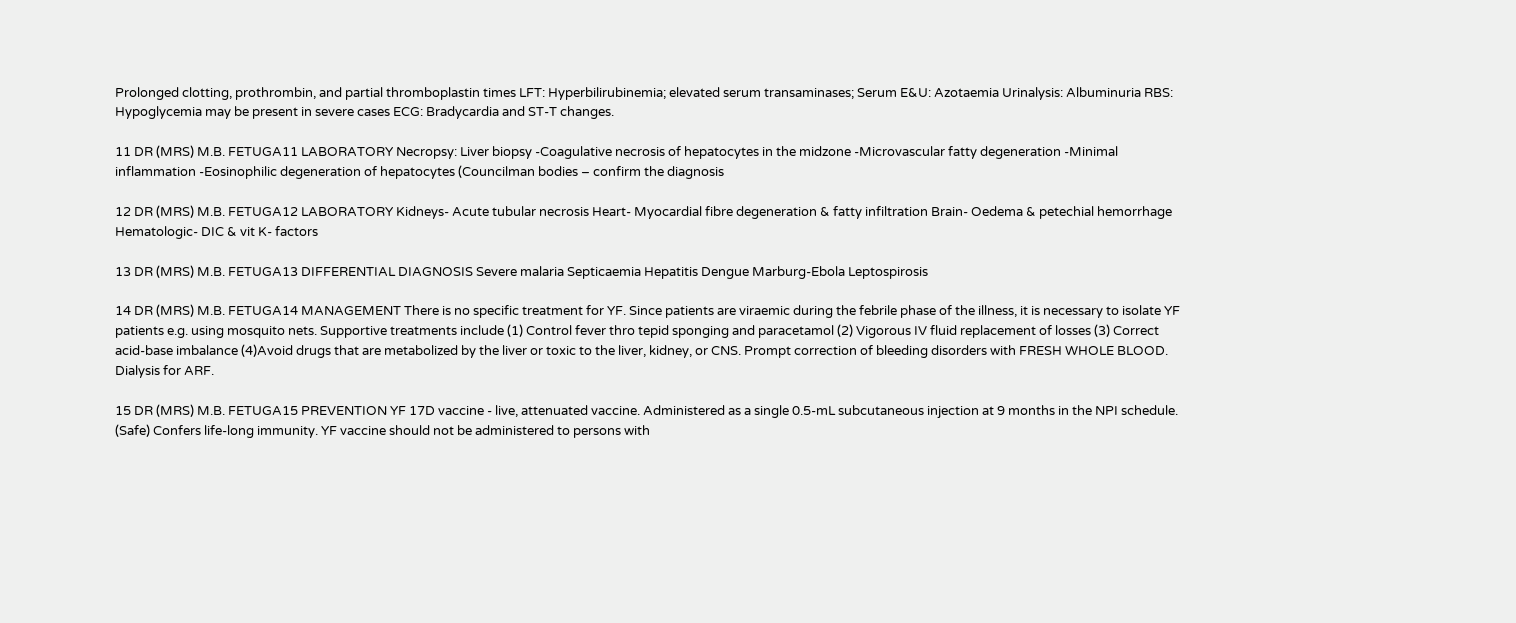Prolonged clotting, prothrombin, and partial thromboplastin times LFT: Hyperbilirubinemia; elevated serum transaminases; Serum E&U: Azotaemia Urinalysis: Albuminuria RBS: Hypoglycemia may be present in severe cases ECG: Bradycardia and ST-T changes.

11 DR (MRS) M.B. FETUGA11 LABORATORY Necropsy: Liver biopsy -Coagulative necrosis of hepatocytes in the midzone -Microvascular fatty degeneration -Minimal inflammation -Eosinophilic degeneration of hepatocytes (Councilman bodies – confirm the diagnosis

12 DR (MRS) M.B. FETUGA12 LABORATORY Kidneys- Acute tubular necrosis Heart- Myocardial fibre degeneration & fatty infiltration Brain- Oedema & petechial hemorrhage Hematologic- DIC & vit K- factors

13 DR (MRS) M.B. FETUGA13 DIFFERENTIAL DIAGNOSIS Severe malaria Septicaemia Hepatitis Dengue Marburg-Ebola Leptospirosis

14 DR (MRS) M.B. FETUGA14 MANAGEMENT There is no specific treatment for YF. Since patients are viraemic during the febrile phase of the illness, it is necessary to isolate YF patients e.g. using mosquito nets. Supportive treatments include (1) Control fever thro tepid sponging and paracetamol (2) Vigorous IV fluid replacement of losses (3) Correct acid-base imbalance (4)Avoid drugs that are metabolized by the liver or toxic to the liver, kidney, or CNS. Prompt correction of bleeding disorders with FRESH WHOLE BLOOD. Dialysis for ARF.

15 DR (MRS) M.B. FETUGA15 PREVENTION YF 17D vaccine - live, attenuated vaccine. Administered as a single 0.5-mL subcutaneous injection at 9 months in the NPI schedule. (Safe) Confers life-long immunity. YF vaccine should not be administered to persons with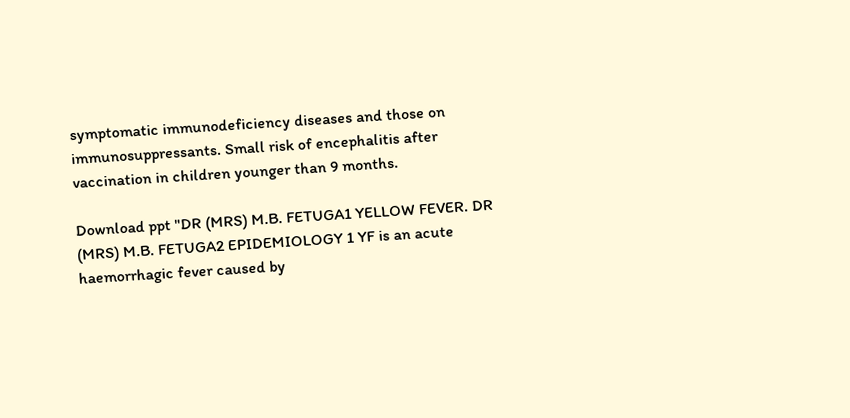symptomatic immunodeficiency diseases and those on immunosuppressants. Small risk of encephalitis after vaccination in children younger than 9 months.

Download ppt "DR (MRS) M.B. FETUGA1 YELLOW FEVER. DR (MRS) M.B. FETUGA2 EPIDEMIOLOGY 1 YF is an acute haemorrhagic fever caused by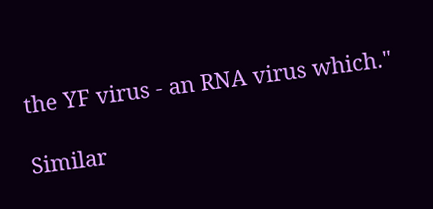the YF virus - an RNA virus which."

Similar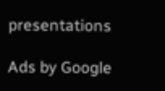presentations

Ads by Google